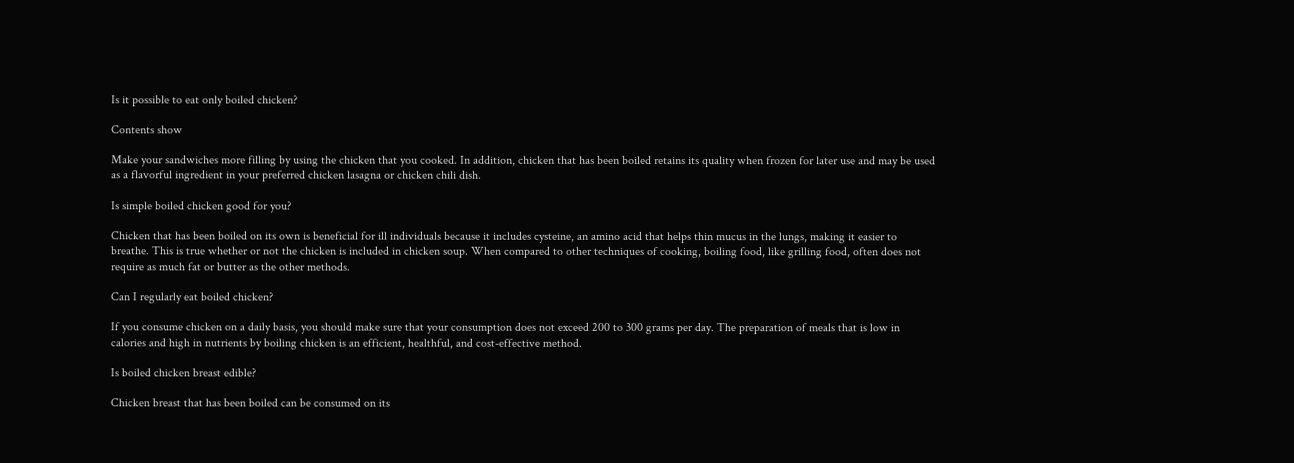Is it possible to eat only boiled chicken?

Contents show

Make your sandwiches more filling by using the chicken that you cooked. In addition, chicken that has been boiled retains its quality when frozen for later use and may be used as a flavorful ingredient in your preferred chicken lasagna or chicken chili dish.

Is simple boiled chicken good for you?

Chicken that has been boiled on its own is beneficial for ill individuals because it includes cysteine, an amino acid that helps thin mucus in the lungs, making it easier to breathe. This is true whether or not the chicken is included in chicken soup. When compared to other techniques of cooking, boiling food, like grilling food, often does not require as much fat or butter as the other methods.

Can I regularly eat boiled chicken?

If you consume chicken on a daily basis, you should make sure that your consumption does not exceed 200 to 300 grams per day. The preparation of meals that is low in calories and high in nutrients by boiling chicken is an efficient, healthful, and cost-effective method.

Is boiled chicken breast edible?

Chicken breast that has been boiled can be consumed on its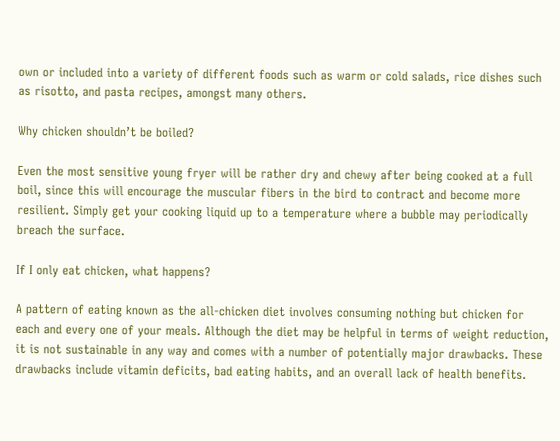own or included into a variety of different foods such as warm or cold salads, rice dishes such as risotto, and pasta recipes, amongst many others.

Why chicken shouldn’t be boiled?

Even the most sensitive young fryer will be rather dry and chewy after being cooked at a full boil, since this will encourage the muscular fibers in the bird to contract and become more resilient. Simply get your cooking liquid up to a temperature where a bubble may periodically breach the surface.

If I only eat chicken, what happens?

A pattern of eating known as the all-chicken diet involves consuming nothing but chicken for each and every one of your meals. Although the diet may be helpful in terms of weight reduction, it is not sustainable in any way and comes with a number of potentially major drawbacks. These drawbacks include vitamin deficits, bad eating habits, and an overall lack of health benefits.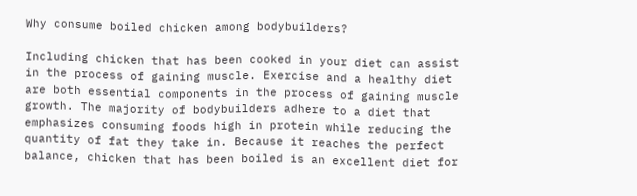Why consume boiled chicken among bodybuilders?

Including chicken that has been cooked in your diet can assist in the process of gaining muscle. Exercise and a healthy diet are both essential components in the process of gaining muscle growth. The majority of bodybuilders adhere to a diet that emphasizes consuming foods high in protein while reducing the quantity of fat they take in. Because it reaches the perfect balance, chicken that has been boiled is an excellent diet for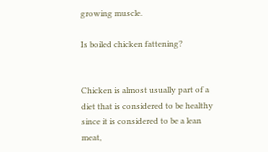growing muscle.

Is boiled chicken fattening?


Chicken is almost usually part of a diet that is considered to be healthy since it is considered to be a lean meat,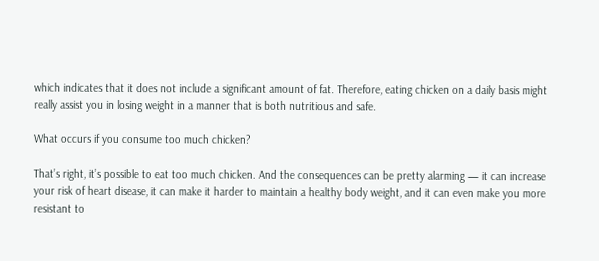which indicates that it does not include a significant amount of fat. Therefore, eating chicken on a daily basis might really assist you in losing weight in a manner that is both nutritious and safe.

What occurs if you consume too much chicken?

That’s right, it’s possible to eat too much chicken. And the consequences can be pretty alarming — it can increase your risk of heart disease, it can make it harder to maintain a healthy body weight, and it can even make you more resistant to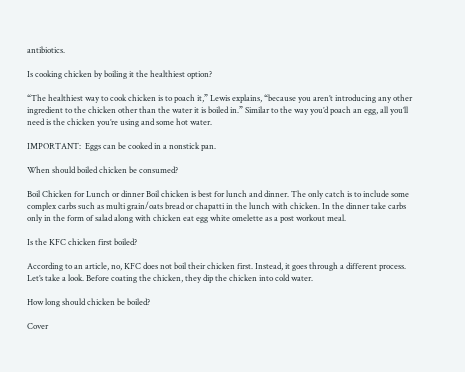antibiotics.

Is cooking chicken by boiling it the healthiest option?

“The healthiest way to cook chicken is to poach it,” Lewis explains, “because you aren’t introducing any other ingredient to the chicken other than the water it is boiled in.” Similar to the way you’d poach an egg, all you’ll need is the chicken you’re using and some hot water.

IMPORTANT:  Eggs can be cooked in a nonstick pan.

When should boiled chicken be consumed?

Boil Chicken for Lunch or dinner Boil chicken is best for lunch and dinner. The only catch is to include some complex carbs such as multi grain/oats bread or chapatti in the lunch with chicken. In the dinner take carbs only in the form of salad along with chicken eat egg white omelette as a post workout meal.

Is the KFC chicken first boiled?

According to an article, no, KFC does not boil their chicken first. Instead, it goes through a different process. Let’s take a look. Before coating the chicken, they dip the chicken into cold water.

How long should chicken be boiled?

Cover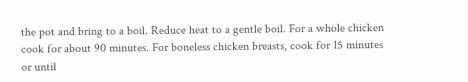the pot and bring to a boil. Reduce heat to a gentle boil. For a whole chicken cook for about 90 minutes. For boneless chicken breasts, cook for 15 minutes or until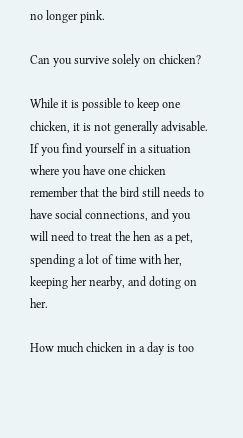no longer pink.

Can you survive solely on chicken?

While it is possible to keep one chicken, it is not generally advisable. If you find yourself in a situation where you have one chicken remember that the bird still needs to have social connections, and you will need to treat the hen as a pet, spending a lot of time with her, keeping her nearby, and doting on her.

How much chicken in a day is too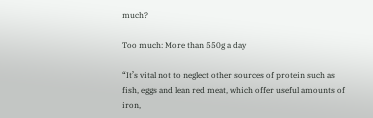much?

Too much: More than 550g a day

“It’s vital not to neglect other sources of protein such as fish, eggs and lean red meat, which offer useful amounts of iron,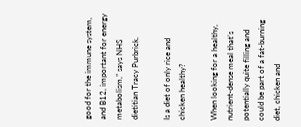good for the immune system, and B12, important for energy metabolism,” says NHS dietitian Tracy Purbrick.

Is a diet of only rice and chicken healthy?

When looking for a healthy, nutrient-dense meal that’s potentially quite filling and could be part of a fat-burning diet, chicken and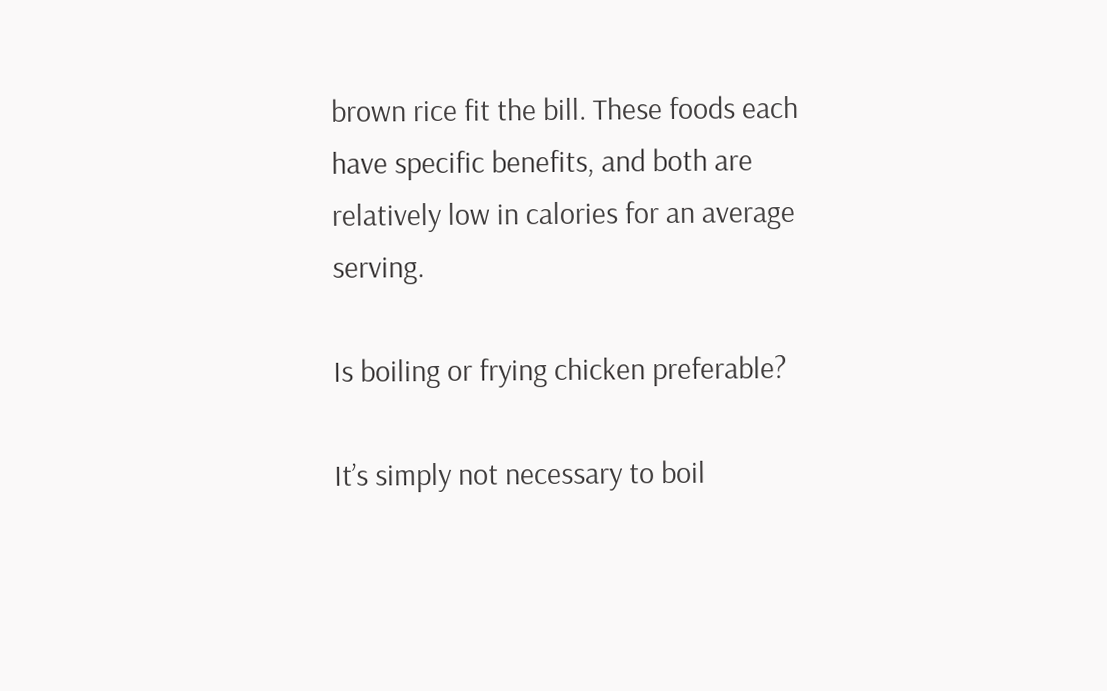brown rice fit the bill. These foods each have specific benefits, and both are relatively low in calories for an average serving.

Is boiling or frying chicken preferable?

It’s simply not necessary to boil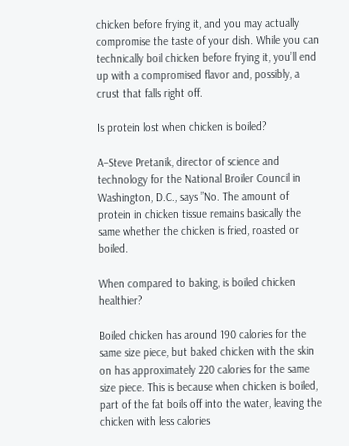chicken before frying it, and you may actually compromise the taste of your dish. While you can technically boil chicken before frying it, you’ll end up with a compromised flavor and, possibly, a crust that falls right off.

Is protein lost when chicken is boiled?

A–Steve Pretanik, director of science and technology for the National Broiler Council in Washington, D.C., says ”No. The amount of protein in chicken tissue remains basically the same whether the chicken is fried, roasted or boiled.

When compared to baking, is boiled chicken healthier?

Boiled chicken has around 190 calories for the same size piece, but baked chicken with the skin on has approximately 220 calories for the same size piece. This is because when chicken is boiled, part of the fat boils off into the water, leaving the chicken with less calories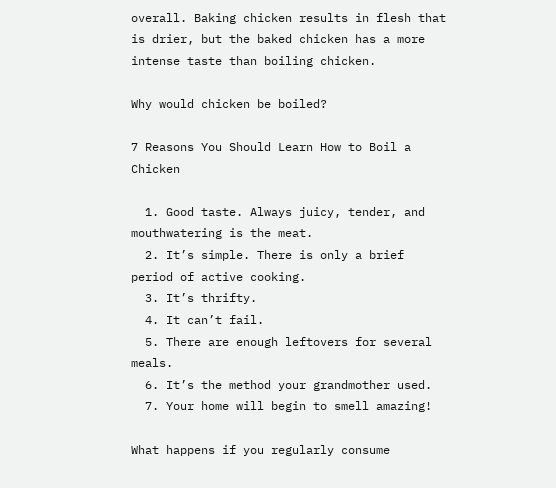overall. Baking chicken results in flesh that is drier, but the baked chicken has a more intense taste than boiling chicken.

Why would chicken be boiled?

7 Reasons You Should Learn How to Boil a Chicken

  1. Good taste. Always juicy, tender, and mouthwatering is the meat.
  2. It’s simple. There is only a brief period of active cooking.
  3. It’s thrifty.
  4. It can’t fail.
  5. There are enough leftovers for several meals.
  6. It’s the method your grandmother used.
  7. Your home will begin to smell amazing!

What happens if you regularly consume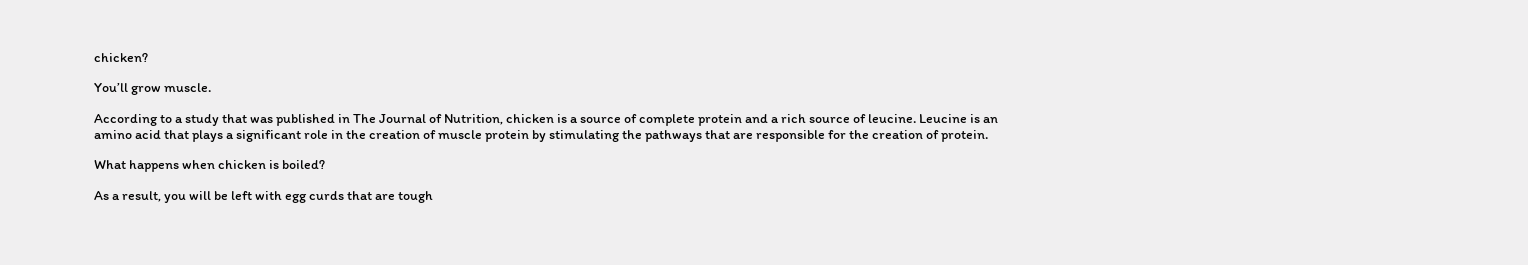chicken?

You’ll grow muscle.

According to a study that was published in The Journal of Nutrition, chicken is a source of complete protein and a rich source of leucine. Leucine is an amino acid that plays a significant role in the creation of muscle protein by stimulating the pathways that are responsible for the creation of protein.

What happens when chicken is boiled?

As a result, you will be left with egg curds that are tough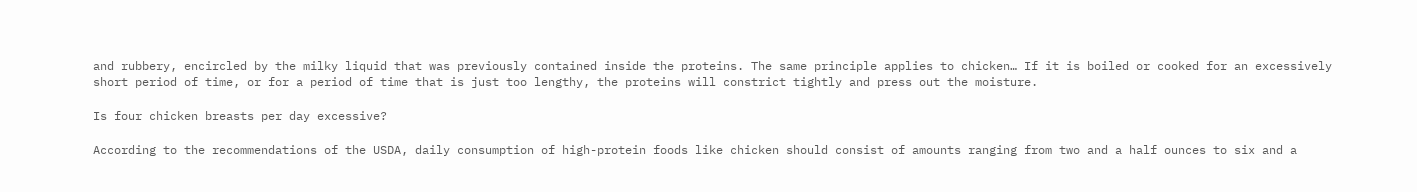and rubbery, encircled by the milky liquid that was previously contained inside the proteins. The same principle applies to chicken… If it is boiled or cooked for an excessively short period of time, or for a period of time that is just too lengthy, the proteins will constrict tightly and press out the moisture.

Is four chicken breasts per day excessive?

According to the recommendations of the USDA, daily consumption of high-protein foods like chicken should consist of amounts ranging from two and a half ounces to six and a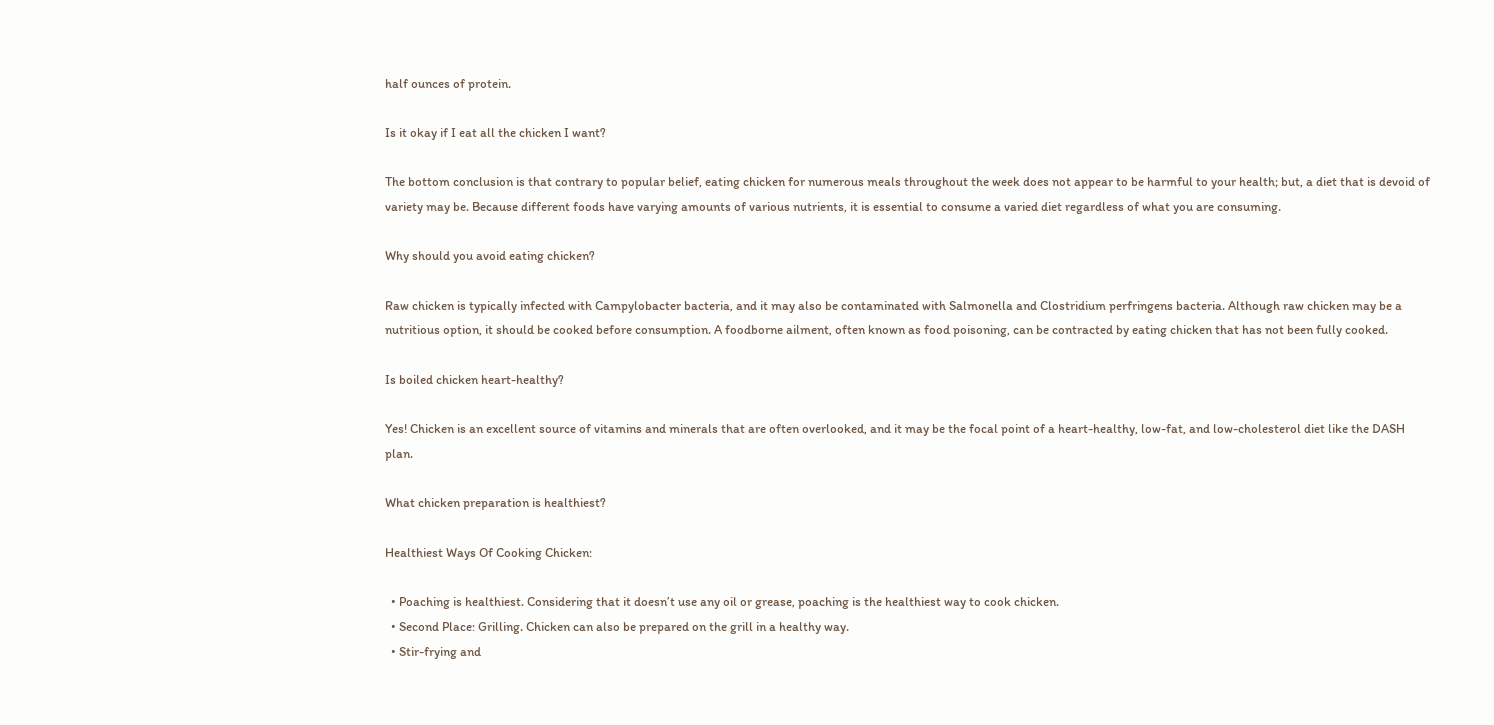half ounces of protein.

Is it okay if I eat all the chicken I want?

The bottom conclusion is that contrary to popular belief, eating chicken for numerous meals throughout the week does not appear to be harmful to your health; but, a diet that is devoid of variety may be. Because different foods have varying amounts of various nutrients, it is essential to consume a varied diet regardless of what you are consuming.

Why should you avoid eating chicken?

Raw chicken is typically infected with Campylobacter bacteria, and it may also be contaminated with Salmonella and Clostridium perfringens bacteria. Although raw chicken may be a nutritious option, it should be cooked before consumption. A foodborne ailment, often known as food poisoning, can be contracted by eating chicken that has not been fully cooked.

Is boiled chicken heart-healthy?

Yes! Chicken is an excellent source of vitamins and minerals that are often overlooked, and it may be the focal point of a heart-healthy, low-fat, and low-cholesterol diet like the DASH plan.

What chicken preparation is healthiest?

Healthiest Ways Of Cooking Chicken:

  • Poaching is healthiest. Considering that it doesn’t use any oil or grease, poaching is the healthiest way to cook chicken.
  • Second Place: Grilling. Chicken can also be prepared on the grill in a healthy way.
  • Stir-frying and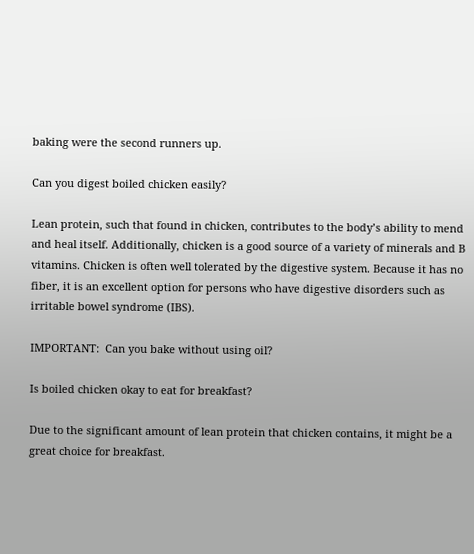baking were the second runners up.

Can you digest boiled chicken easily?

Lean protein, such that found in chicken, contributes to the body’s ability to mend and heal itself. Additionally, chicken is a good source of a variety of minerals and B vitamins. Chicken is often well tolerated by the digestive system. Because it has no fiber, it is an excellent option for persons who have digestive disorders such as irritable bowel syndrome (IBS).

IMPORTANT:  Can you bake without using oil?

Is boiled chicken okay to eat for breakfast?

Due to the significant amount of lean protein that chicken contains, it might be a great choice for breakfast.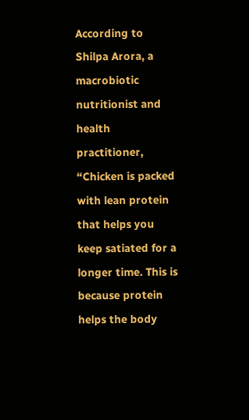According to Shilpa Arora, a macrobiotic nutritionist and health practitioner, “Chicken is packed with lean protein that helps you keep satiated for a longer time. This is because protein helps the body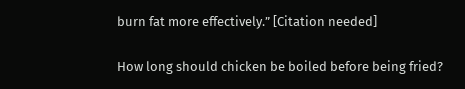burn fat more effectively.” [Citation needed]

How long should chicken be boiled before being fried?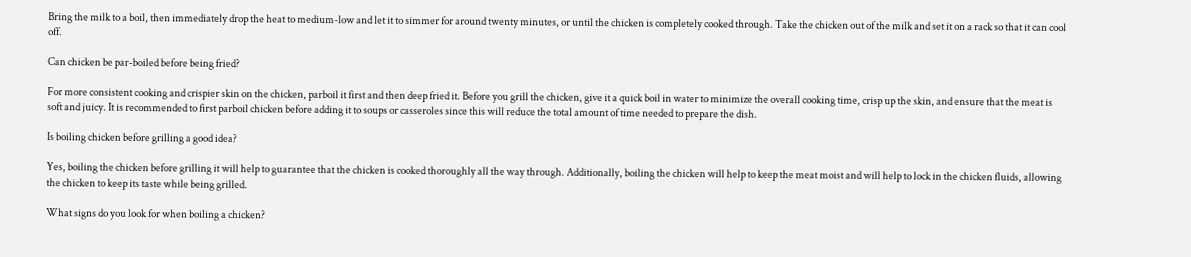Bring the milk to a boil, then immediately drop the heat to medium-low and let it to simmer for around twenty minutes, or until the chicken is completely cooked through. Take the chicken out of the milk and set it on a rack so that it can cool off.

Can chicken be par-boiled before being fried?

For more consistent cooking and crispier skin on the chicken, parboil it first and then deep fried it. Before you grill the chicken, give it a quick boil in water to minimize the overall cooking time, crisp up the skin, and ensure that the meat is soft and juicy. It is recommended to first parboil chicken before adding it to soups or casseroles since this will reduce the total amount of time needed to prepare the dish.

Is boiling chicken before grilling a good idea?

Yes, boiling the chicken before grilling it will help to guarantee that the chicken is cooked thoroughly all the way through. Additionally, boiling the chicken will help to keep the meat moist and will help to lock in the chicken fluids, allowing the chicken to keep its taste while being grilled.

What signs do you look for when boiling a chicken?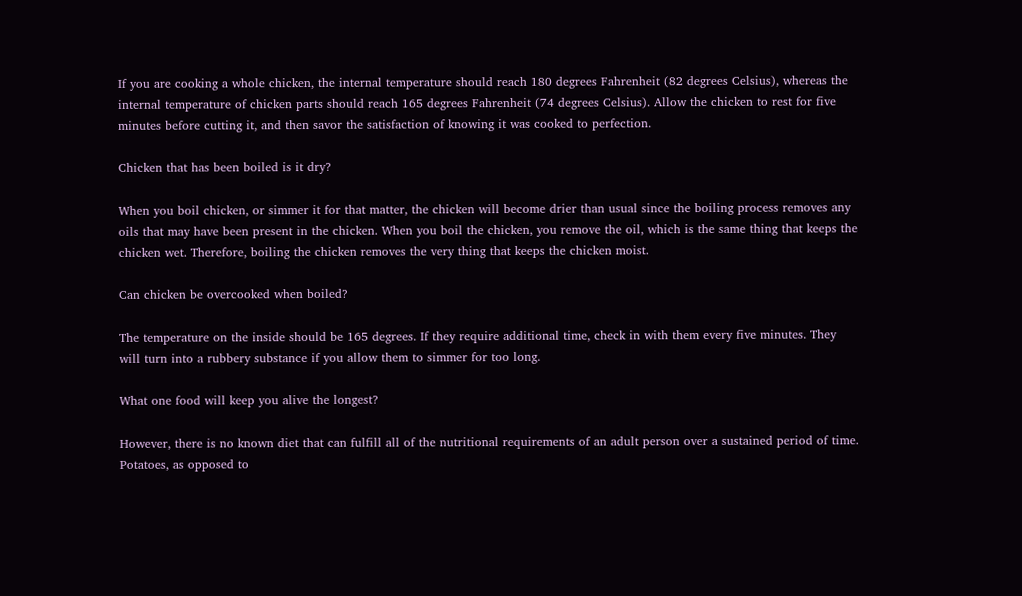If you are cooking a whole chicken, the internal temperature should reach 180 degrees Fahrenheit (82 degrees Celsius), whereas the internal temperature of chicken parts should reach 165 degrees Fahrenheit (74 degrees Celsius). Allow the chicken to rest for five minutes before cutting it, and then savor the satisfaction of knowing it was cooked to perfection.

Chicken that has been boiled is it dry?

When you boil chicken, or simmer it for that matter, the chicken will become drier than usual since the boiling process removes any oils that may have been present in the chicken. When you boil the chicken, you remove the oil, which is the same thing that keeps the chicken wet. Therefore, boiling the chicken removes the very thing that keeps the chicken moist.

Can chicken be overcooked when boiled?

The temperature on the inside should be 165 degrees. If they require additional time, check in with them every five minutes. They will turn into a rubbery substance if you allow them to simmer for too long.

What one food will keep you alive the longest?

However, there is no known diet that can fulfill all of the nutritional requirements of an adult person over a sustained period of time. Potatoes, as opposed to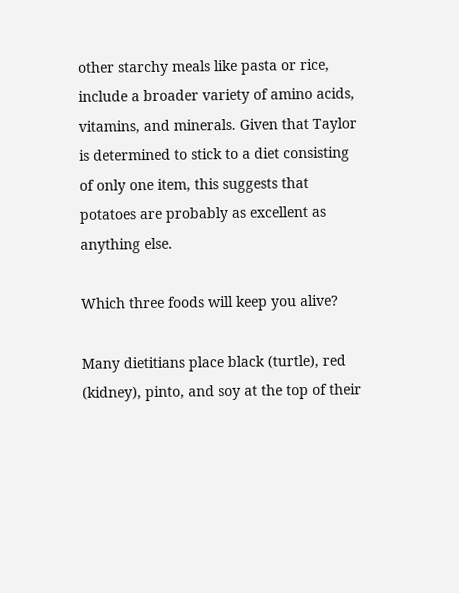other starchy meals like pasta or rice, include a broader variety of amino acids, vitamins, and minerals. Given that Taylor is determined to stick to a diet consisting of only one item, this suggests that potatoes are probably as excellent as anything else.

Which three foods will keep you alive?

Many dietitians place black (turtle), red (kidney), pinto, and soy at the top of their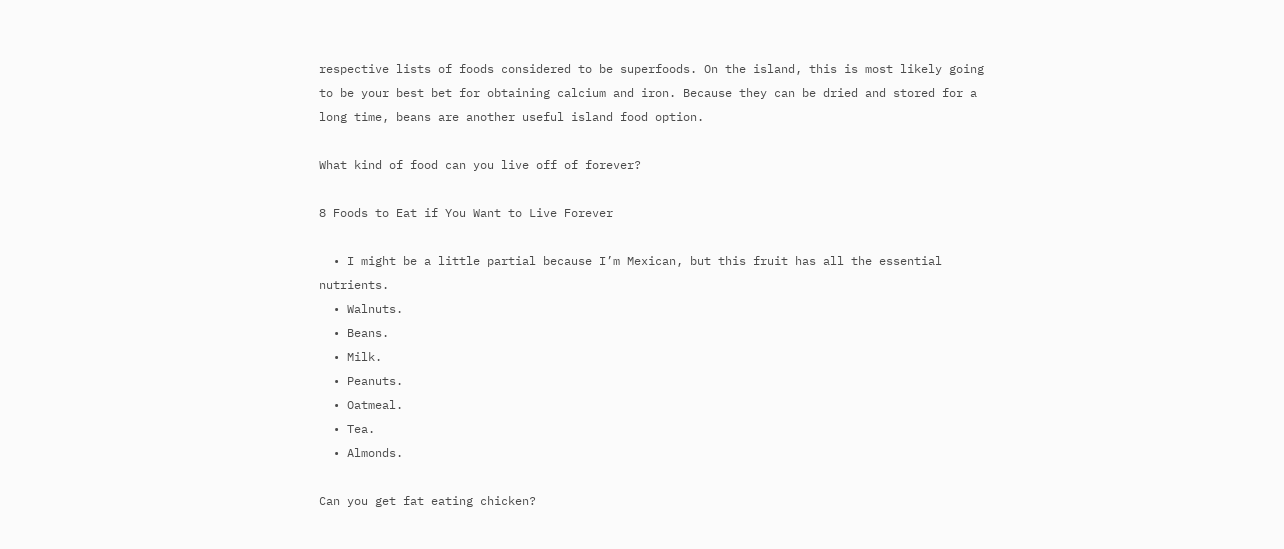respective lists of foods considered to be superfoods. On the island, this is most likely going to be your best bet for obtaining calcium and iron. Because they can be dried and stored for a long time, beans are another useful island food option.

What kind of food can you live off of forever?

8 Foods to Eat if You Want to Live Forever

  • I might be a little partial because I’m Mexican, but this fruit has all the essential nutrients.
  • Walnuts.
  • Beans.
  • Milk.
  • Peanuts.
  • Oatmeal.
  • Tea.
  • Almonds.

Can you get fat eating chicken?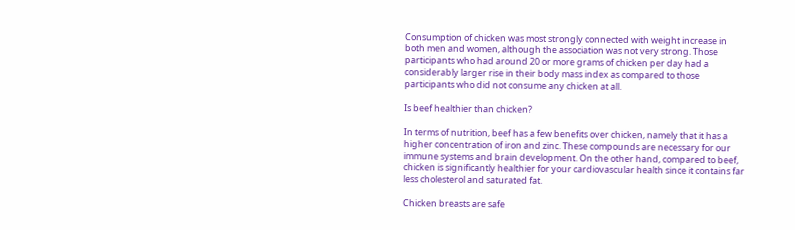Consumption of chicken was most strongly connected with weight increase in both men and women, although the association was not very strong. Those participants who had around 20 or more grams of chicken per day had a considerably larger rise in their body mass index as compared to those participants who did not consume any chicken at all.

Is beef healthier than chicken?

In terms of nutrition, beef has a few benefits over chicken, namely that it has a higher concentration of iron and zinc. These compounds are necessary for our immune systems and brain development. On the other hand, compared to beef, chicken is significantly healthier for your cardiovascular health since it contains far less cholesterol and saturated fat.

Chicken breasts are safe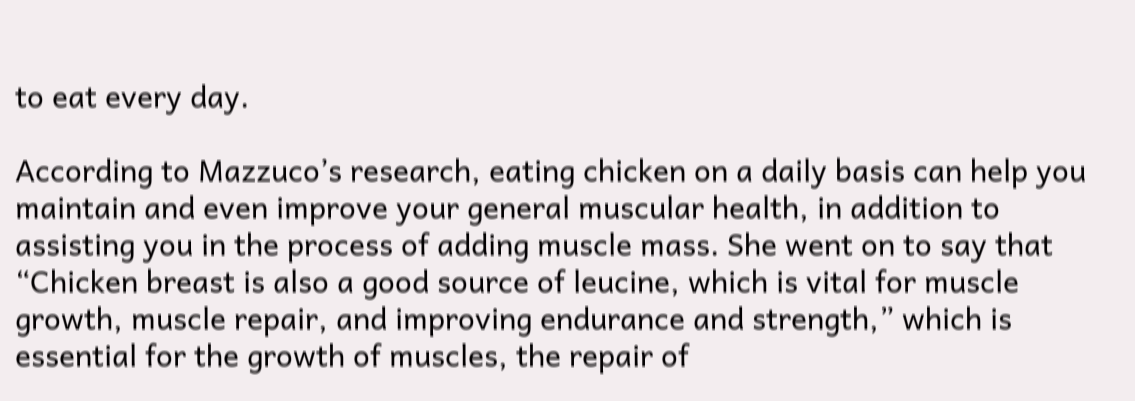to eat every day.

According to Mazzuco’s research, eating chicken on a daily basis can help you maintain and even improve your general muscular health, in addition to assisting you in the process of adding muscle mass. She went on to say that “Chicken breast is also a good source of leucine, which is vital for muscle growth, muscle repair, and improving endurance and strength,” which is essential for the growth of muscles, the repair of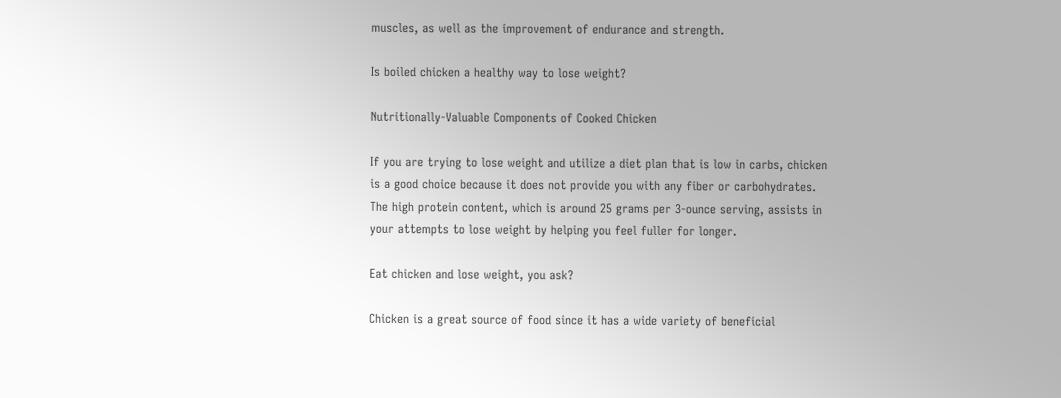muscles, as well as the improvement of endurance and strength.

Is boiled chicken a healthy way to lose weight?

Nutritionally-Valuable Components of Cooked Chicken

If you are trying to lose weight and utilize a diet plan that is low in carbs, chicken is a good choice because it does not provide you with any fiber or carbohydrates. The high protein content, which is around 25 grams per 3-ounce serving, assists in your attempts to lose weight by helping you feel fuller for longer.

Eat chicken and lose weight, you ask?

Chicken is a great source of food since it has a wide variety of beneficial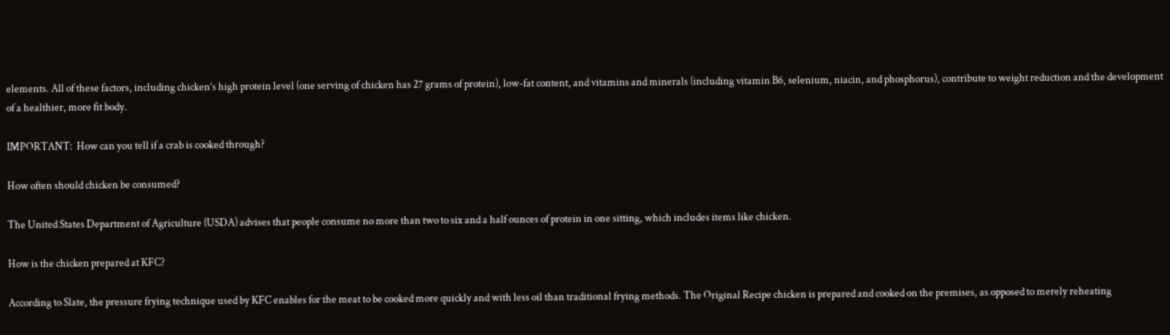elements. All of these factors, including chicken’s high protein level (one serving of chicken has 27 grams of protein), low-fat content, and vitamins and minerals (including vitamin B6, selenium, niacin, and phosphorus), contribute to weight reduction and the development of a healthier, more fit body.

IMPORTANT:  How can you tell if a crab is cooked through?

How often should chicken be consumed?

The United States Department of Agriculture (USDA) advises that people consume no more than two to six and a half ounces of protein in one sitting, which includes items like chicken.

How is the chicken prepared at KFC?

According to Slate, the pressure frying technique used by KFC enables for the meat to be cooked more quickly and with less oil than traditional frying methods. The Original Recipe chicken is prepared and cooked on the premises, as opposed to merely reheating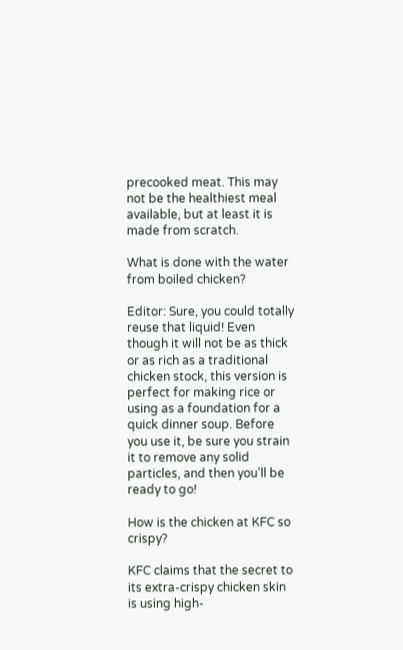precooked meat. This may not be the healthiest meal available, but at least it is made from scratch.

What is done with the water from boiled chicken?

Editor: Sure, you could totally reuse that liquid! Even though it will not be as thick or as rich as a traditional chicken stock, this version is perfect for making rice or using as a foundation for a quick dinner soup. Before you use it, be sure you strain it to remove any solid particles, and then you’ll be ready to go!

How is the chicken at KFC so crispy?

KFC claims that the secret to its extra-crispy chicken skin is using high-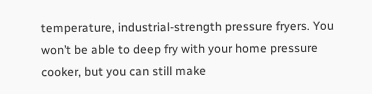temperature, industrial-strength pressure fryers. You won’t be able to deep fry with your home pressure cooker, but you can still make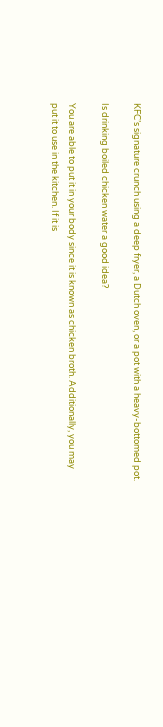KFC’s signature crunch using a deep fryer, a Dutch oven, or a pot with a heavy-bottomed pot.

Is drinking boiled chicken water a good idea?

You are able to put it in your body since it is known as chicken broth. Additionally, you may put it to use in the kitchen. If it is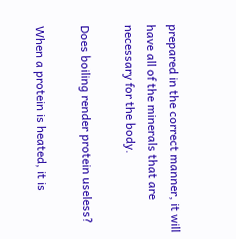prepared in the correct manner, it will have all of the minerals that are necessary for the body.

Does boiling render protein useless?

When a protein is heated, it is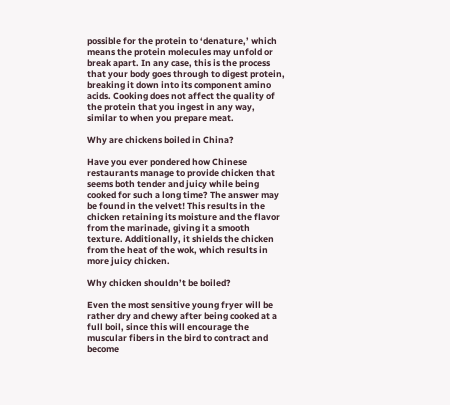possible for the protein to ‘denature,’ which means the protein molecules may unfold or break apart. In any case, this is the process that your body goes through to digest protein, breaking it down into its component amino acids. Cooking does not affect the quality of the protein that you ingest in any way, similar to when you prepare meat.

Why are chickens boiled in China?

Have you ever pondered how Chinese restaurants manage to provide chicken that seems both tender and juicy while being cooked for such a long time? The answer may be found in the velvet! This results in the chicken retaining its moisture and the flavor from the marinade, giving it a smooth texture. Additionally, it shields the chicken from the heat of the wok, which results in more juicy chicken.

Why chicken shouldn’t be boiled?

Even the most sensitive young fryer will be rather dry and chewy after being cooked at a full boil, since this will encourage the muscular fibers in the bird to contract and become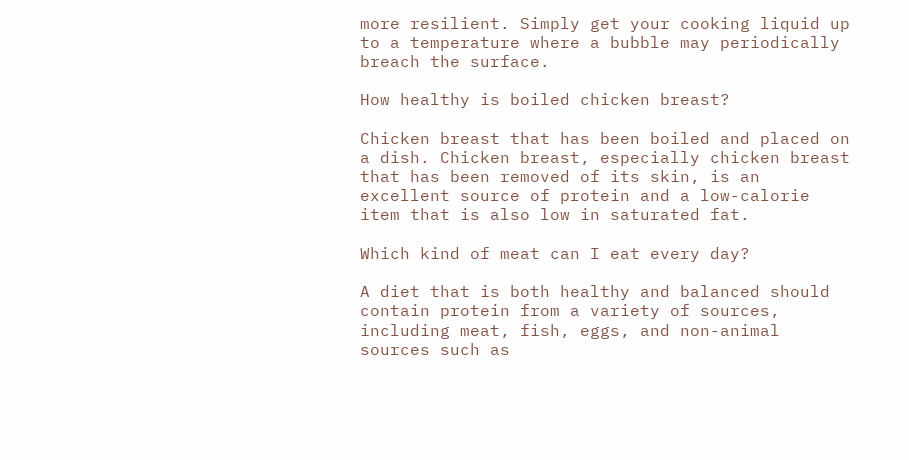more resilient. Simply get your cooking liquid up to a temperature where a bubble may periodically breach the surface.

How healthy is boiled chicken breast?

Chicken breast that has been boiled and placed on a dish. Chicken breast, especially chicken breast that has been removed of its skin, is an excellent source of protein and a low-calorie item that is also low in saturated fat.

Which kind of meat can I eat every day?

A diet that is both healthy and balanced should contain protein from a variety of sources, including meat, fish, eggs, and non-animal sources such as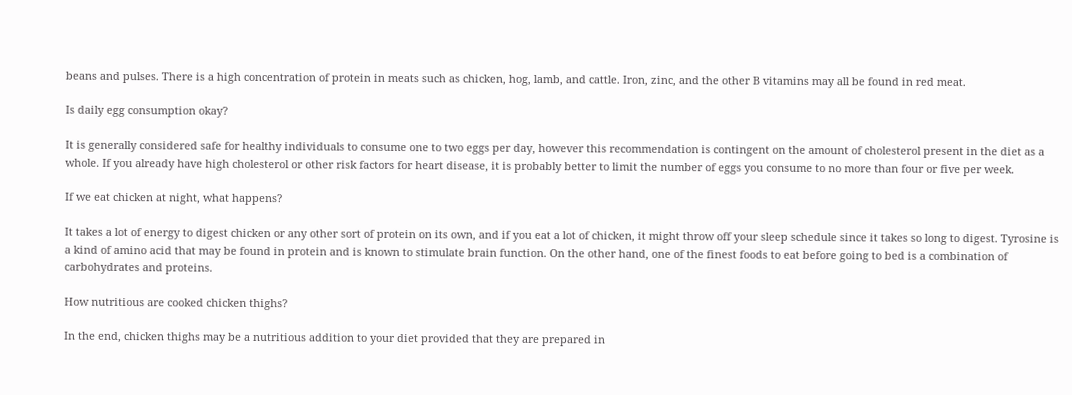beans and pulses. There is a high concentration of protein in meats such as chicken, hog, lamb, and cattle. Iron, zinc, and the other B vitamins may all be found in red meat.

Is daily egg consumption okay?

It is generally considered safe for healthy individuals to consume one to two eggs per day, however this recommendation is contingent on the amount of cholesterol present in the diet as a whole. If you already have high cholesterol or other risk factors for heart disease, it is probably better to limit the number of eggs you consume to no more than four or five per week.

If we eat chicken at night, what happens?

It takes a lot of energy to digest chicken or any other sort of protein on its own, and if you eat a lot of chicken, it might throw off your sleep schedule since it takes so long to digest. Tyrosine is a kind of amino acid that may be found in protein and is known to stimulate brain function. On the other hand, one of the finest foods to eat before going to bed is a combination of carbohydrates and proteins.

How nutritious are cooked chicken thighs?

In the end, chicken thighs may be a nutritious addition to your diet provided that they are prepared in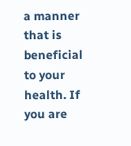a manner that is beneficial to your health. If you are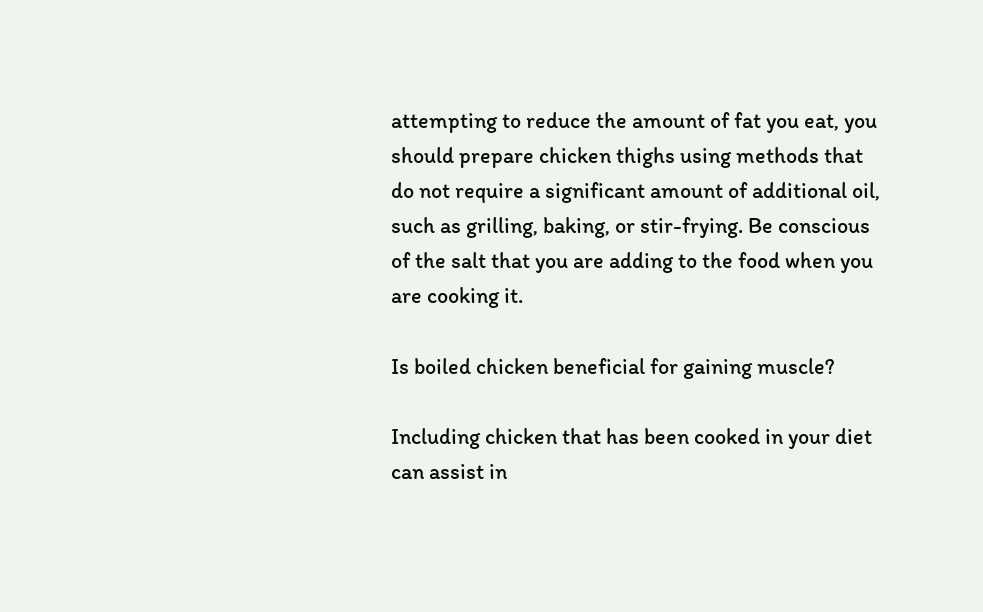attempting to reduce the amount of fat you eat, you should prepare chicken thighs using methods that do not require a significant amount of additional oil, such as grilling, baking, or stir-frying. Be conscious of the salt that you are adding to the food when you are cooking it.

Is boiled chicken beneficial for gaining muscle?

Including chicken that has been cooked in your diet can assist in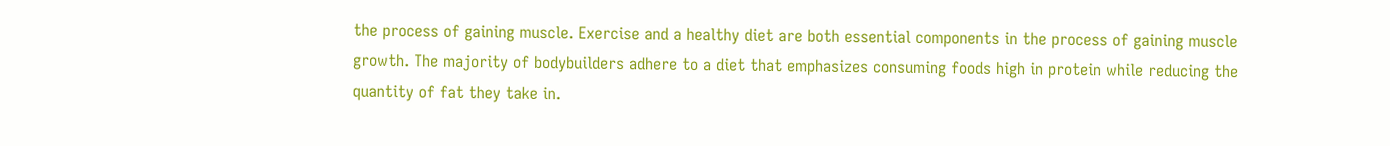the process of gaining muscle. Exercise and a healthy diet are both essential components in the process of gaining muscle growth. The majority of bodybuilders adhere to a diet that emphasizes consuming foods high in protein while reducing the quantity of fat they take in.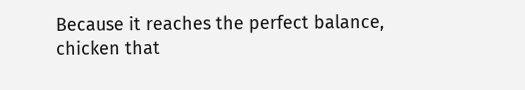Because it reaches the perfect balance, chicken that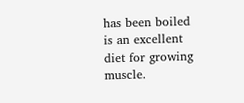has been boiled is an excellent diet for growing muscle.